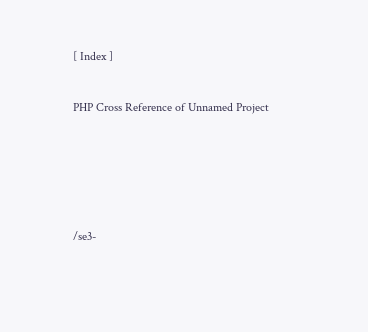[ Index ]

PHP Cross Reference of Unnamed Project




/se3-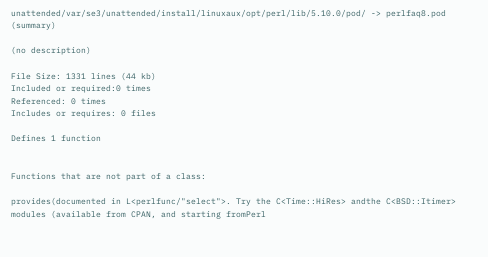unattended/var/se3/unattended/install/linuxaux/opt/perl/lib/5.10.0/pod/ -> perlfaq8.pod (summary)

(no description)

File Size: 1331 lines (44 kb)
Included or required:0 times
Referenced: 0 times
Includes or requires: 0 files

Defines 1 function


Functions that are not part of a class:

provides(documented in L<perlfunc/"select">. Try the C<Time::HiRes> andthe C<BSD::Itimer> modules (available from CPAN, and starting fromPerl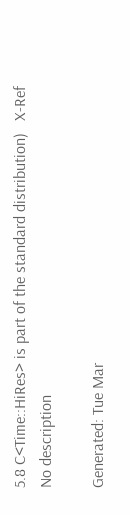5.8 C<Time::HiRes> is part of the standard distribution)   X-Ref
No description

Generated: Tue Mar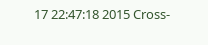17 22:47:18 2015 Cross-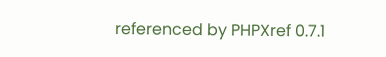referenced by PHPXref 0.7.1